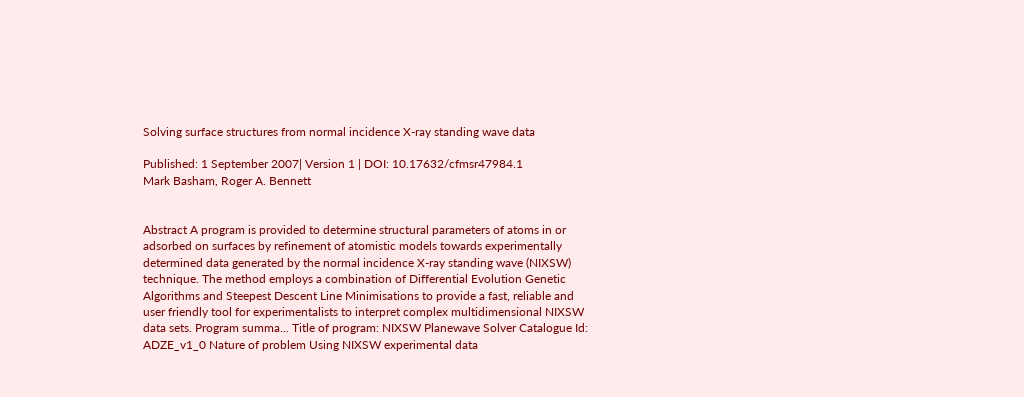Solving surface structures from normal incidence X-ray standing wave data

Published: 1 September 2007| Version 1 | DOI: 10.17632/cfmsr47984.1
Mark Basham, Roger A. Bennett


Abstract A program is provided to determine structural parameters of atoms in or adsorbed on surfaces by refinement of atomistic models towards experimentally determined data generated by the normal incidence X-ray standing wave (NIXSW) technique. The method employs a combination of Differential Evolution Genetic Algorithms and Steepest Descent Line Minimisations to provide a fast, reliable and user friendly tool for experimentalists to interpret complex multidimensional NIXSW data sets. Program summa... Title of program: NIXSW Planewave Solver Catalogue Id: ADZE_v1_0 Nature of problem Using NIXSW experimental data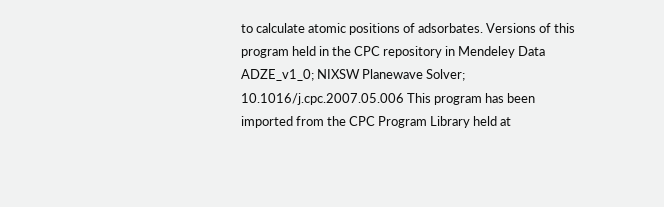to calculate atomic positions of adsorbates. Versions of this program held in the CPC repository in Mendeley Data ADZE_v1_0; NIXSW Planewave Solver; 10.1016/j.cpc.2007.05.006 This program has been imported from the CPC Program Library held at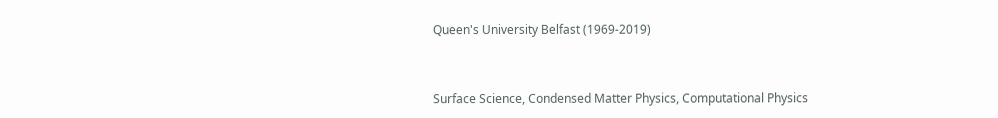Queen's University Belfast (1969-2019)



Surface Science, Condensed Matter Physics, Computational Physics